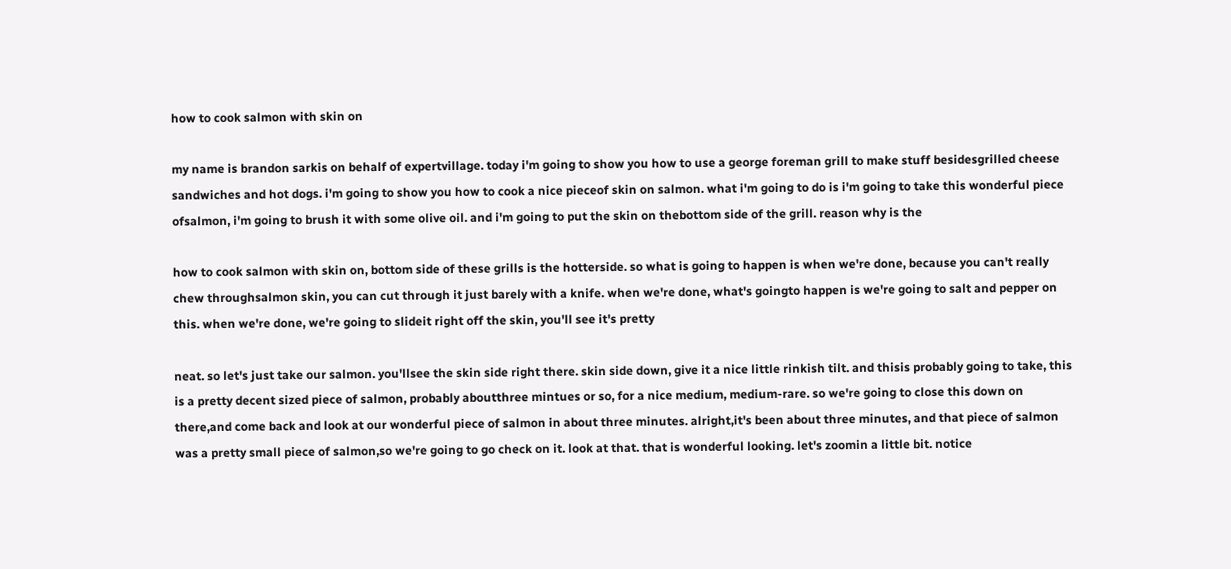how to cook salmon with skin on

my name is brandon sarkis on behalf of expertvillage. today i'm going to show you how to use a george foreman grill to make stuff besidesgrilled cheese sandwiches and hot dogs. i'm going to show you how to cook a nice pieceof skin on salmon. what i'm going to do is i'm going to take this wonderful piece ofsalmon, i'm going to brush it with some olive oil. and i'm going to put the skin on thebottom side of the grill. reason why is the

how to cook salmon with skin on, bottom side of these grills is the hotterside. so what is going to happen is when we're done, because you can't really chew throughsalmon skin, you can cut through it just barely with a knife. when we're done, what's goingto happen is we're going to salt and pepper on this. when we're done, we're going to slideit right off the skin, you'll see it's pretty

neat. so let's just take our salmon. you'llsee the skin side right there. skin side down, give it a nice little rinkish tilt. and thisis probably going to take, this is a pretty decent sized piece of salmon, probably aboutthree mintues or so, for a nice medium, medium-rare. so we're going to close this down on there,and come back and look at our wonderful piece of salmon in about three minutes. alright,it's been about three minutes, and that piece of salmon was a pretty small piece of salmon,so we're going to go check on it. look at that. that is wonderful looking. let's zoomin a little bit. notice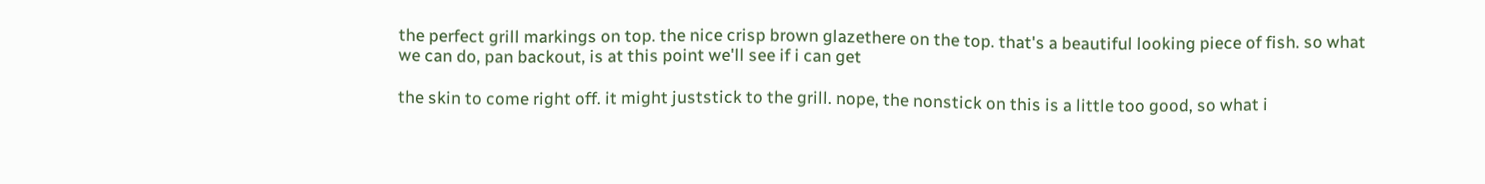the perfect grill markings on top. the nice crisp brown glazethere on the top. that's a beautiful looking piece of fish. so what we can do, pan backout, is at this point we'll see if i can get

the skin to come right off. it might juststick to the grill. nope, the nonstick on this is a little too good, so what i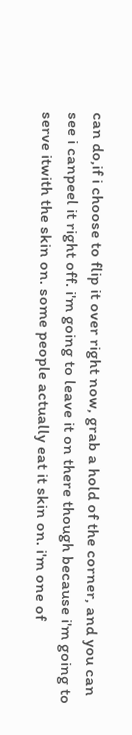can do,if i choose to flip it over right now, grab a hold of the corner, and you can see i canpeel it right off. i'm going to leave it on there though because i'm going to serve itwith the skin on. some people actually eat it skin on. i'm one of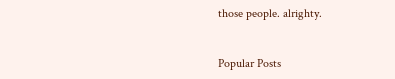those people. alrighty.


Popular Posts